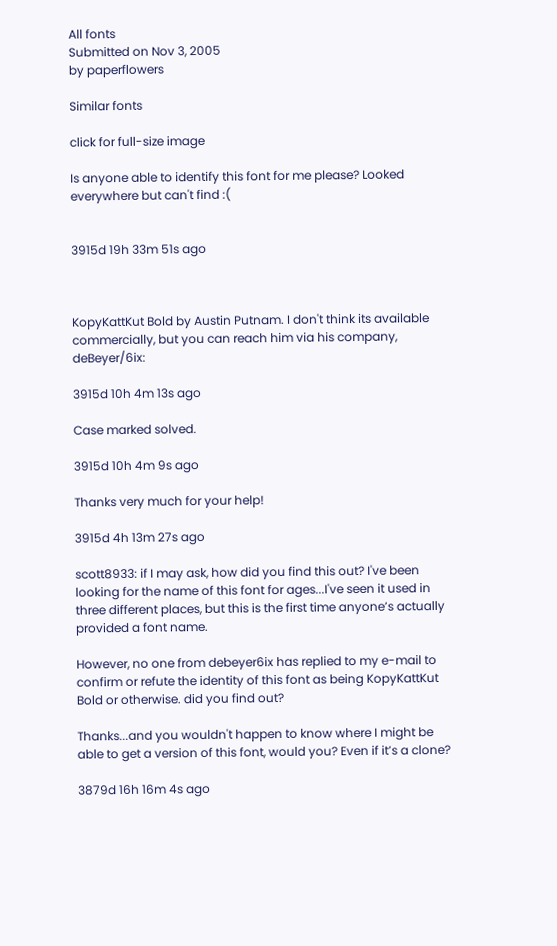All fonts
Submitted on Nov 3, 2005
by paperflowers

Similar fonts

click for full-size image

Is anyone able to identify this font for me please? Looked everywhere but can't find :(


3915d 19h 33m 51s ago



KopyKattKut Bold by Austin Putnam. I don't think its available commercially, but you can reach him via his company, deBeyer/6ix:

3915d 10h 4m 13s ago

Case marked solved.

3915d 10h 4m 9s ago

Thanks very much for your help!

3915d 4h 13m 27s ago

scott8933: if I may ask, how did you find this out? I've been looking for the name of this font for ages...I've seen it used in three different places, but this is the first time anyone’s actually provided a font name.

However, no one from debeyer6ix has replied to my e-mail to confirm or refute the identity of this font as being KopyKattKut Bold or otherwise. did you find out?

Thanks...and you wouldn't happen to know where I might be able to get a version of this font, would you? Even if it’s a clone?

3879d 16h 16m 4s ago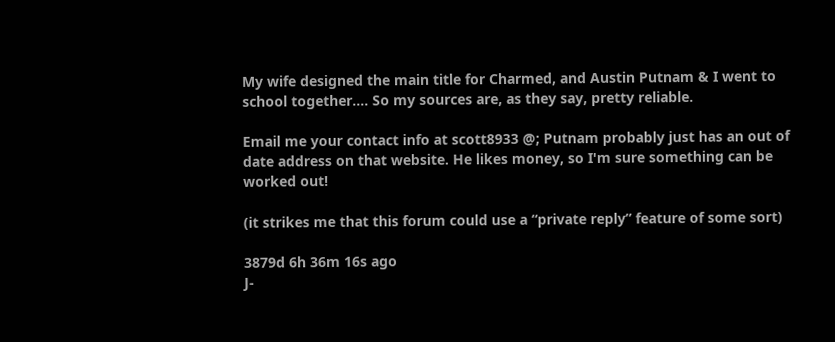My wife designed the main title for Charmed, and Austin Putnam & I went to school together.... So my sources are, as they say, pretty reliable.

Email me your contact info at scott8933 @; Putnam probably just has an out of date address on that website. He likes money, so I'm sure something can be worked out!

(it strikes me that this forum could use a “private reply” feature of some sort)

3879d 6h 36m 16s ago
J-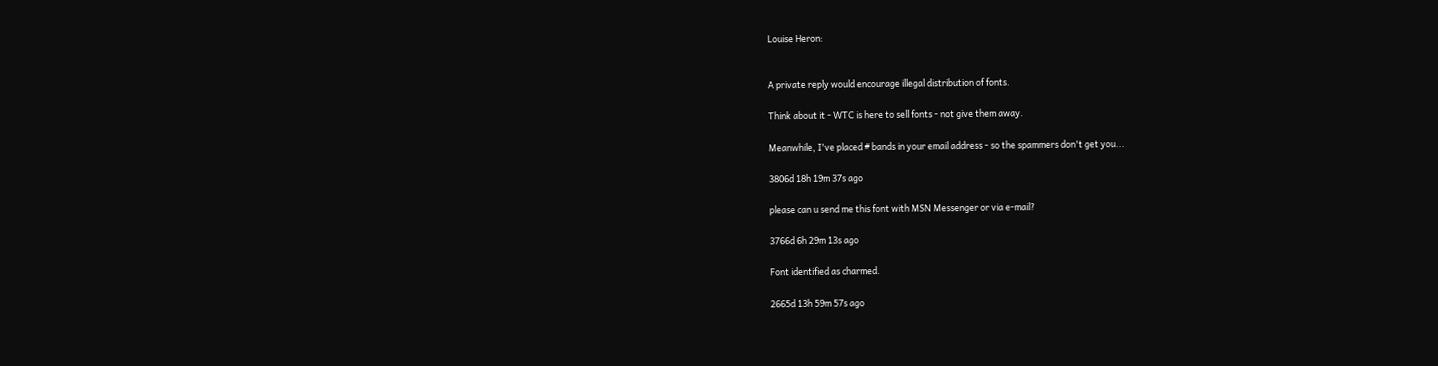Louise Heron:


A private reply would encourage illegal distribution of fonts.

Think about it - WTC is here to sell fonts - not give them away.

Meanwhile, I've placed # bands in your email address - so the spammers don't get you...

3806d 18h 19m 37s ago

please can u send me this font with MSN Messenger or via e-mail?

3766d 6h 29m 13s ago

Font identified as charmed.

2665d 13h 59m 57s ago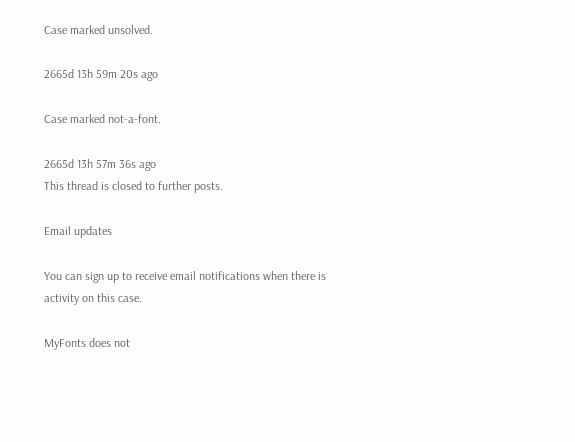Case marked unsolved.

2665d 13h 59m 20s ago

Case marked not-a-font.

2665d 13h 57m 36s ago
This thread is closed to further posts.

Email updates

You can sign up to receive email notifications when there is activity on this case.

MyFonts does not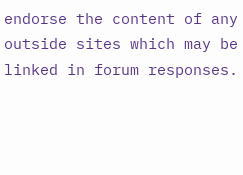endorse the content of any outside sites which may be linked in forum responses.